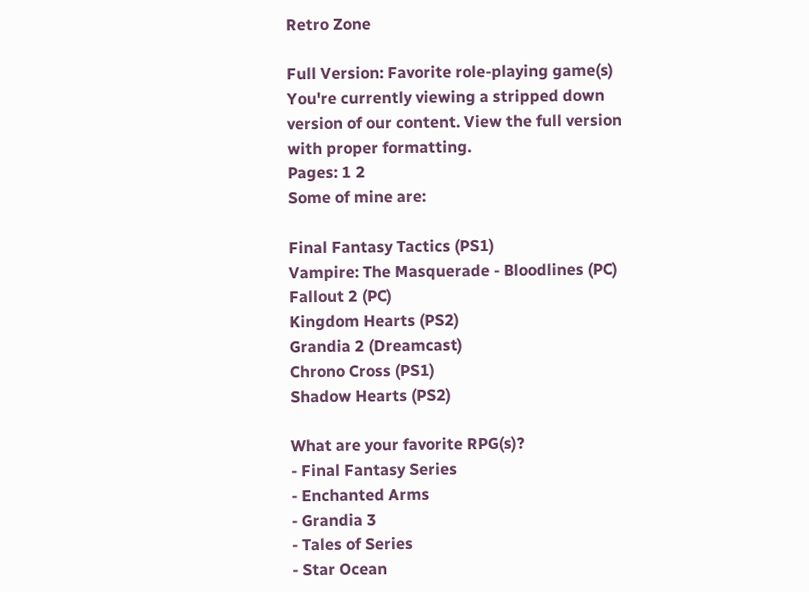Retro Zone

Full Version: Favorite role-playing game(s)
You're currently viewing a stripped down version of our content. View the full version with proper formatting.
Pages: 1 2
Some of mine are:

Final Fantasy Tactics (PS1)
Vampire: The Masquerade - Bloodlines (PC)
Fallout 2 (PC)
Kingdom Hearts (PS2)
Grandia 2 (Dreamcast)
Chrono Cross (PS1)
Shadow Hearts (PS2)

What are your favorite RPG(s)?
- Final Fantasy Series
- Enchanted Arms
- Grandia 3
- Tales of Series
- Star Ocean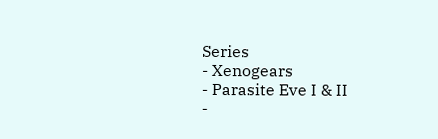Series
- Xenogears
- Parasite Eve I & II
-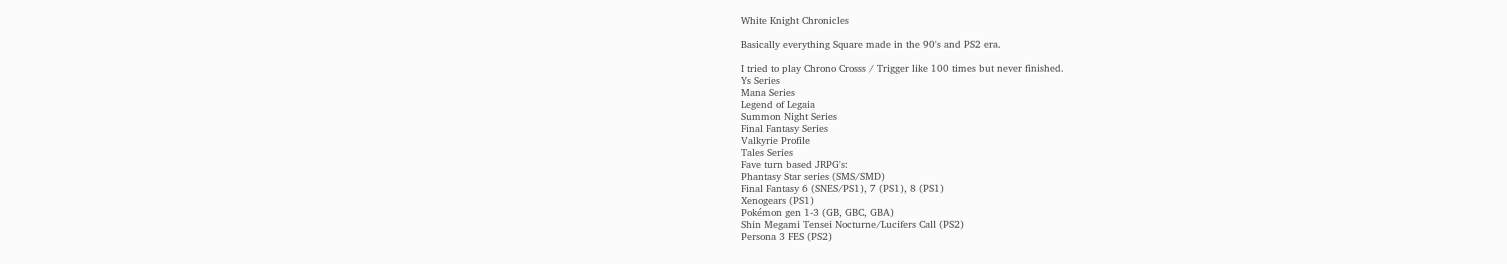White Knight Chronicles

Basically everything Square made in the 90's and PS2 era.

I tried to play Chrono Crosss / Trigger like 100 times but never finished.
Ys Series
Mana Series
Legend of Legaia
Summon Night Series
Final Fantasy Series
Valkyrie Profile
Tales Series
Fave turn based JRPG's:
Phantasy Star series (SMS/SMD)
Final Fantasy 6 (SNES/PS1), 7 (PS1), 8 (PS1)
Xenogears (PS1)
Pokémon gen 1-3 (GB, GBC, GBA)
Shin Megami Tensei Nocturne/Lucifers Call (PS2)
Persona 3 FES (PS2)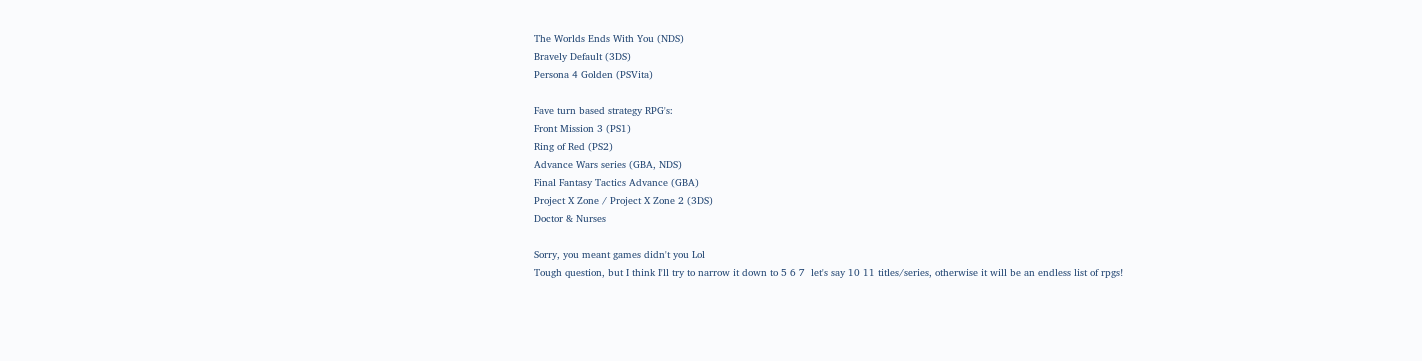The Worlds Ends With You (NDS)
Bravely Default (3DS)
Persona 4 Golden (PSVita)

Fave turn based strategy RPG's:
Front Mission 3 (PS1)
Ring of Red (PS2)
Advance Wars series (GBA, NDS)
Final Fantasy Tactics Advance (GBA)
Project X Zone / Project X Zone 2 (3DS)
Doctor & Nurses

Sorry, you meant games didn't you Lol
Tough question, but I think I'll try to narrow it down to 5 6 7  let's say 10 11 titles/series, otherwise it will be an endless list of rpgs!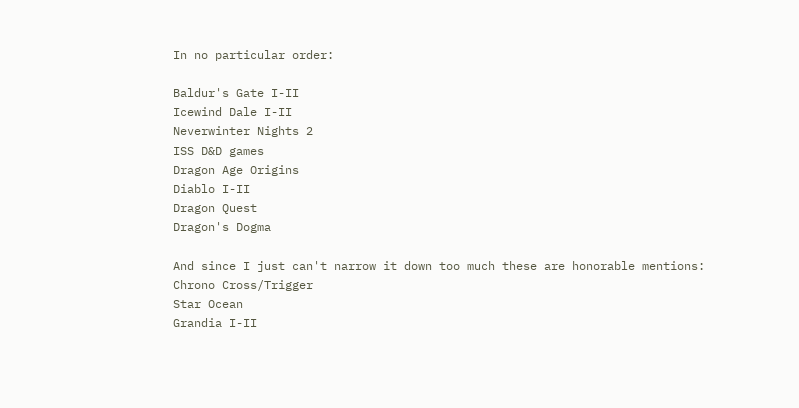In no particular order:

Baldur's Gate I-II
Icewind Dale I-II
Neverwinter Nights 2
ISS D&D games
Dragon Age Origins
Diablo I-II
Dragon Quest
Dragon's Dogma

And since I just can't narrow it down too much these are honorable mentions:
Chrono Cross/Trigger
Star Ocean
Grandia I-II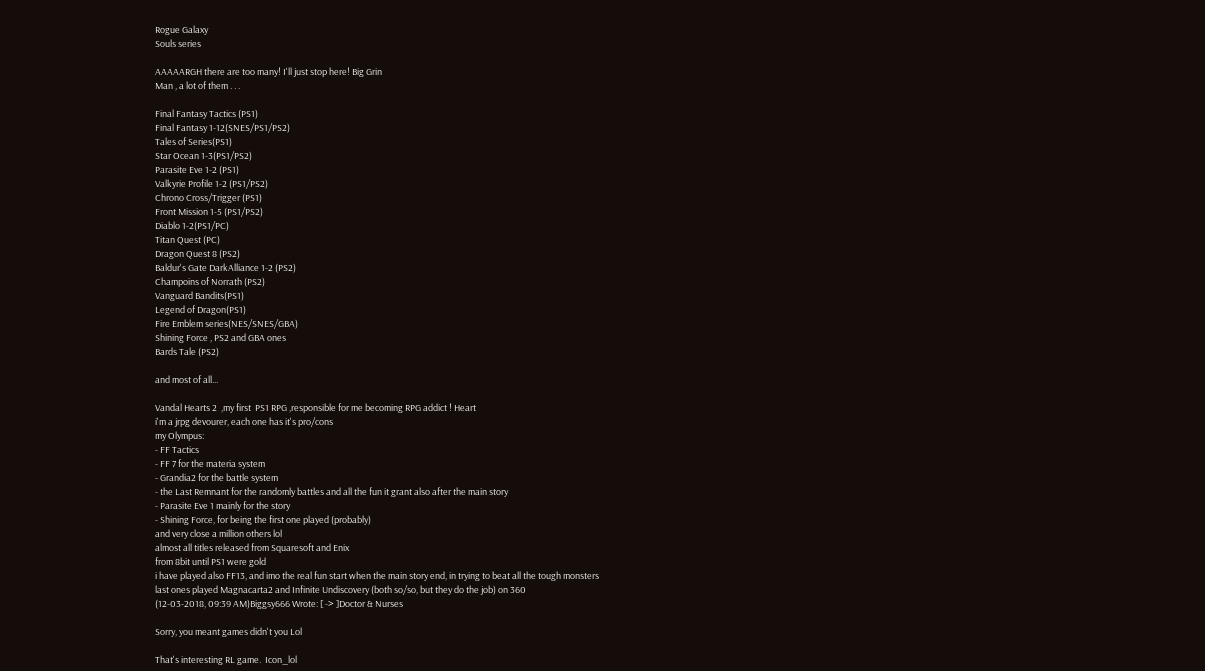Rogue Galaxy
Souls series

AAAAARGH there are too many! I'll just stop here! Big Grin
Man , a lot of them . . .

Final Fantasy Tactics (PS1)
Final Fantasy 1-12(SNES/PS1/PS2)
Tales of Series(PS1)
Star Ocean 1-3(PS1/PS2)
Parasite Eve 1-2 (PS1)
Valkyrie Profile 1-2 (PS1/PS2)
Chrono Cross/Trigger (PS1)
Front Mission 1-5 (PS1/PS2)
Diablo 1-2(PS1/PC)
Titan Quest (PC)
Dragon Quest 8 (PS2)
Baldur's Gate DarkAlliance 1-2 (PS2)
Champoins of Norrath (PS2)
Vanguard Bandits(PS1)
Legend of Dragon(PS1)
Fire Emblem series(NES/SNES/GBA)
Shining Force , PS2 and GBA ones
Bards Tale (PS2)

and most of all...

Vandal Hearts 2  ,my first  PS1 RPG ,responsible for me becoming RPG addict ! Heart
i'm a jrpg devourer, each one has it's pro/cons
my Olympus:
- FF Tactics
- FF 7 for the materia system
- Grandia2 for the battle system
- the Last Remnant for the randomly battles and all the fun it grant also after the main story
- Parasite Eve 1 mainly for the story
- Shining Force, for being the first one played (probably)
and very close a million others lol
almost all titles released from Squaresoft and Enix
from 8bit until PS1 were gold
i have played also FF13, and imo the real fun start when the main story end, in trying to beat all the tough monsters
last ones played Magnacarta2 and Infinite Undiscovery (both so/so, but they do the job) on 360
(12-03-2018, 09:39 AM)Biggsy666 Wrote: [ -> ]Doctor & Nurses

Sorry, you meant games didn't you Lol

That's interesting RL game.  Icon_lol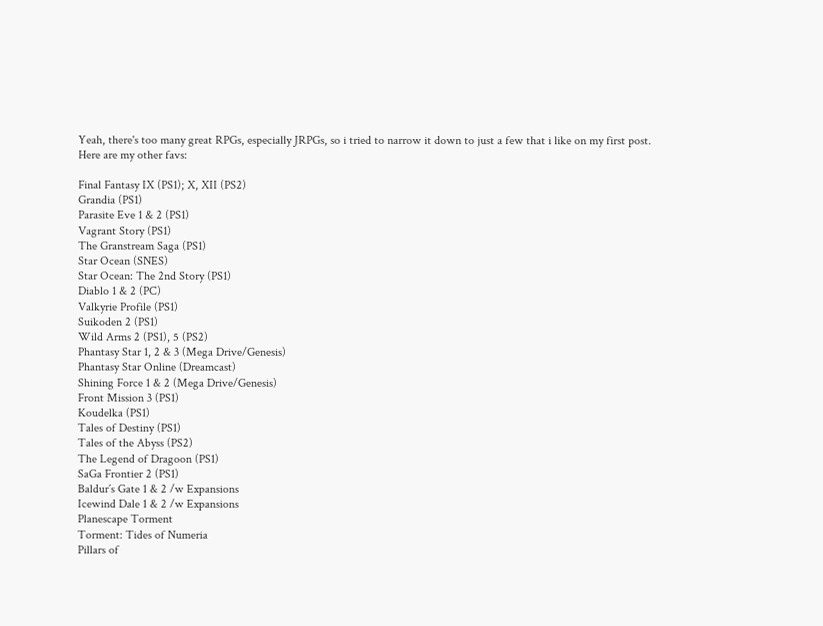Yeah, there's too many great RPGs, especially JRPGs, so i tried to narrow it down to just a few that i like on my first post.
Here are my other favs:

Final Fantasy IX (PS1); X, XII (PS2)
Grandia (PS1)
Parasite Eve 1 & 2 (PS1)
Vagrant Story (PS1)
The Granstream Saga (PS1)
Star Ocean (SNES)
Star Ocean: The 2nd Story (PS1)
Diablo 1 & 2 (PC)
Valkyrie Profile (PS1)
Suikoden 2 (PS1)
Wild Arms 2 (PS1), 5 (PS2)
Phantasy Star 1, 2 & 3 (Mega Drive/Genesis)
Phantasy Star Online (Dreamcast)
Shining Force 1 & 2 (Mega Drive/Genesis)
Front Mission 3 (PS1)
Koudelka (PS1)
Tales of Destiny (PS1)
Tales of the Abyss (PS2)
The Legend of Dragoon (PS1)
SaGa Frontier 2 (PS1)
Baldur´s Gate 1 & 2 /w Expansions
Icewind Dale 1 & 2 /w Expansions
Planescape Torment
Torment: Tides of Numeria
Pillars of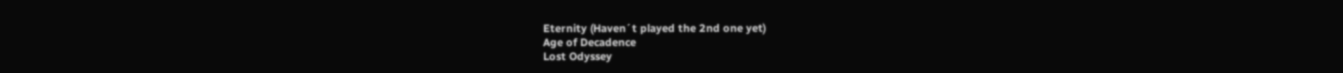Eternity (Haven´t played the 2nd one yet)
Age of Decadence
Lost Odyssey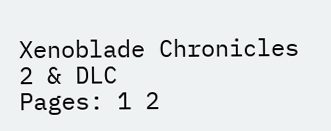Xenoblade Chronicles 2 & DLC
Pages: 1 2